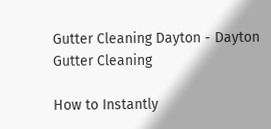Gutter Cleaning Dayton - Dayton Gutter Cleaning

How to Instantly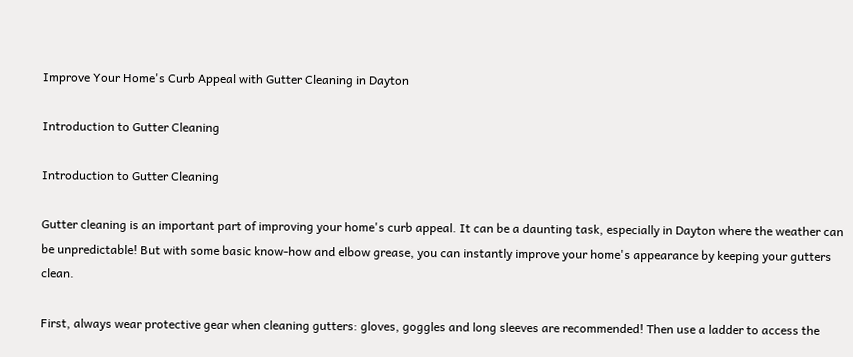Improve Your Home's Curb Appeal with Gutter Cleaning in Dayton

Introduction to Gutter Cleaning

Introduction to Gutter Cleaning

Gutter cleaning is an important part of improving your home's curb appeal. It can be a daunting task, especially in Dayton where the weather can be unpredictable! But with some basic know-how and elbow grease, you can instantly improve your home's appearance by keeping your gutters clean.

First, always wear protective gear when cleaning gutters: gloves, goggles and long sleeves are recommended! Then use a ladder to access the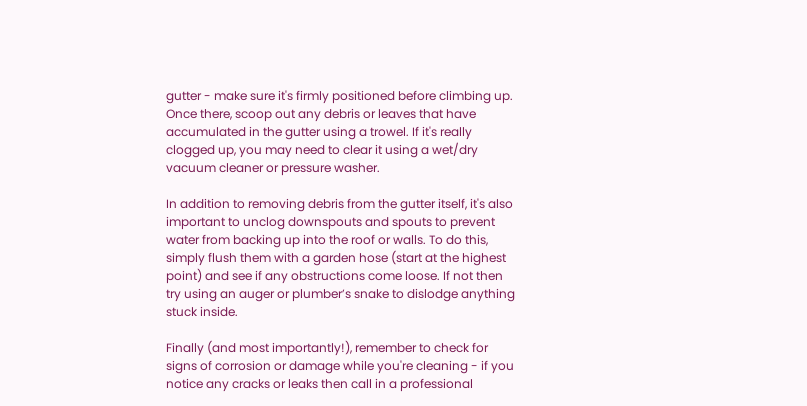gutter - make sure it's firmly positioned before climbing up. Once there, scoop out any debris or leaves that have accumulated in the gutter using a trowel. If it's really clogged up, you may need to clear it using a wet/dry vacuum cleaner or pressure washer.

In addition to removing debris from the gutter itself, it's also important to unclog downspouts and spouts to prevent water from backing up into the roof or walls. To do this, simply flush them with a garden hose (start at the highest point) and see if any obstructions come loose. If not then try using an auger or plumber’s snake to dislodge anything stuck inside.

Finally (and most importantly!), remember to check for signs of corrosion or damage while you're cleaning - if you notice any cracks or leaks then call in a professional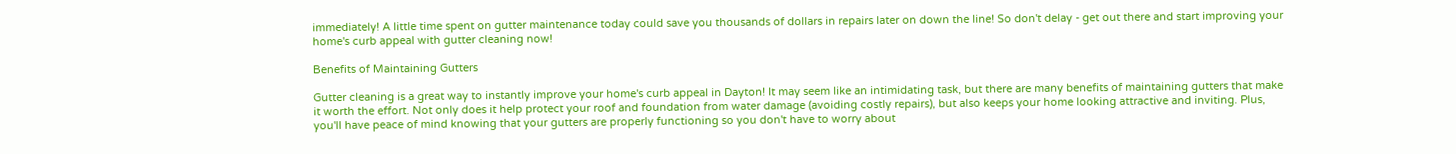immediately! A little time spent on gutter maintenance today could save you thousands of dollars in repairs later on down the line! So don't delay - get out there and start improving your home's curb appeal with gutter cleaning now!

Benefits of Maintaining Gutters

Gutter cleaning is a great way to instantly improve your home's curb appeal in Dayton! It may seem like an intimidating task, but there are many benefits of maintaining gutters that make it worth the effort. Not only does it help protect your roof and foundation from water damage (avoiding costly repairs), but also keeps your home looking attractive and inviting. Plus, you'll have peace of mind knowing that your gutters are properly functioning so you don't have to worry about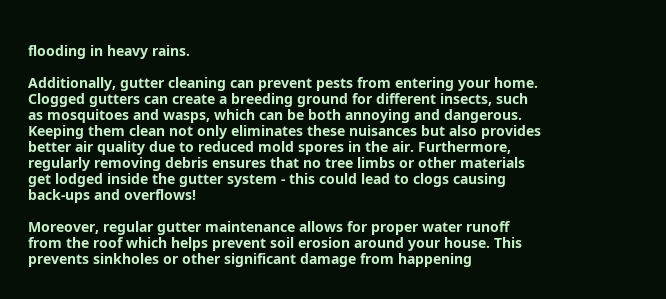flooding in heavy rains.

Additionally, gutter cleaning can prevent pests from entering your home. Clogged gutters can create a breeding ground for different insects, such as mosquitoes and wasps, which can be both annoying and dangerous. Keeping them clean not only eliminates these nuisances but also provides better air quality due to reduced mold spores in the air. Furthermore, regularly removing debris ensures that no tree limbs or other materials get lodged inside the gutter system - this could lead to clogs causing back-ups and overflows!

Moreover, regular gutter maintenance allows for proper water runoff from the roof which helps prevent soil erosion around your house. This prevents sinkholes or other significant damage from happening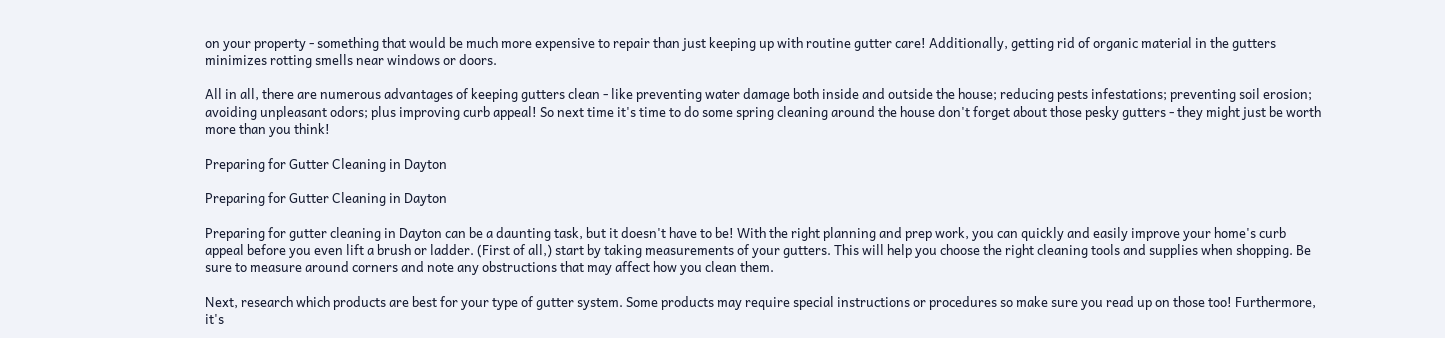on your property - something that would be much more expensive to repair than just keeping up with routine gutter care! Additionally, getting rid of organic material in the gutters minimizes rotting smells near windows or doors.

All in all, there are numerous advantages of keeping gutters clean - like preventing water damage both inside and outside the house; reducing pests infestations; preventing soil erosion; avoiding unpleasant odors; plus improving curb appeal! So next time it's time to do some spring cleaning around the house don't forget about those pesky gutters - they might just be worth more than you think!

Preparing for Gutter Cleaning in Dayton

Preparing for Gutter Cleaning in Dayton

Preparing for gutter cleaning in Dayton can be a daunting task, but it doesn't have to be! With the right planning and prep work, you can quickly and easily improve your home's curb appeal before you even lift a brush or ladder. (First of all,) start by taking measurements of your gutters. This will help you choose the right cleaning tools and supplies when shopping. Be sure to measure around corners and note any obstructions that may affect how you clean them.

Next, research which products are best for your type of gutter system. Some products may require special instructions or procedures so make sure you read up on those too! Furthermore, it's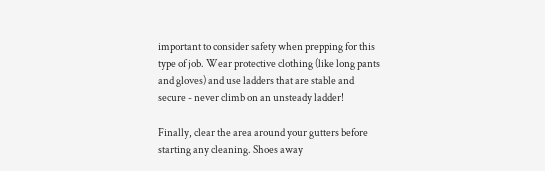important to consider safety when prepping for this type of job. Wear protective clothing (like long pants and gloves) and use ladders that are stable and secure - never climb on an unsteady ladder!

Finally, clear the area around your gutters before starting any cleaning. Shoes away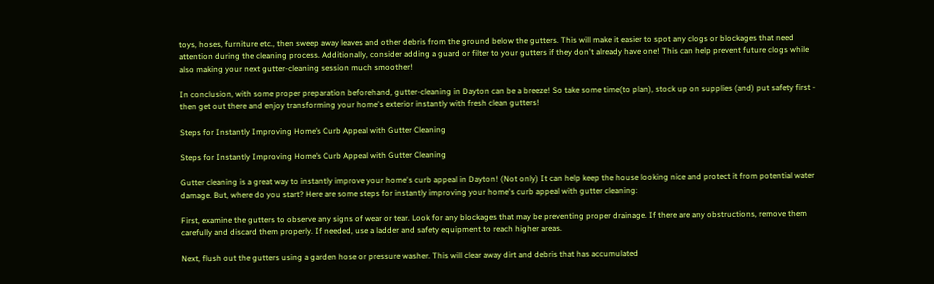toys, hoses, furniture etc., then sweep away leaves and other debris from the ground below the gutters. This will make it easier to spot any clogs or blockages that need attention during the cleaning process. Additionally, consider adding a guard or filter to your gutters if they don't already have one! This can help prevent future clogs while also making your next gutter-cleaning session much smoother!

In conclusion, with some proper preparation beforehand, gutter-cleaning in Dayton can be a breeze! So take some time(to plan), stock up on supplies (and) put safety first - then get out there and enjoy transforming your home's exterior instantly with fresh clean gutters!

Steps for Instantly Improving Home’s Curb Appeal with Gutter Cleaning

Steps for Instantly Improving Home’s Curb Appeal with Gutter Cleaning

Gutter cleaning is a great way to instantly improve your home's curb appeal in Dayton! (Not only) It can help keep the house looking nice and protect it from potential water damage. But, where do you start? Here are some steps for instantly improving your home's curb appeal with gutter cleaning:

First, examine the gutters to observe any signs of wear or tear. Look for any blockages that may be preventing proper drainage. If there are any obstructions, remove them carefully and discard them properly. If needed, use a ladder and safety equipment to reach higher areas.

Next, flush out the gutters using a garden hose or pressure washer. This will clear away dirt and debris that has accumulated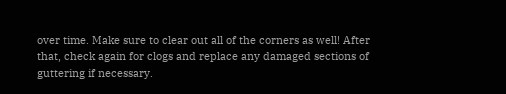over time. Make sure to clear out all of the corners as well! After that, check again for clogs and replace any damaged sections of guttering if necessary.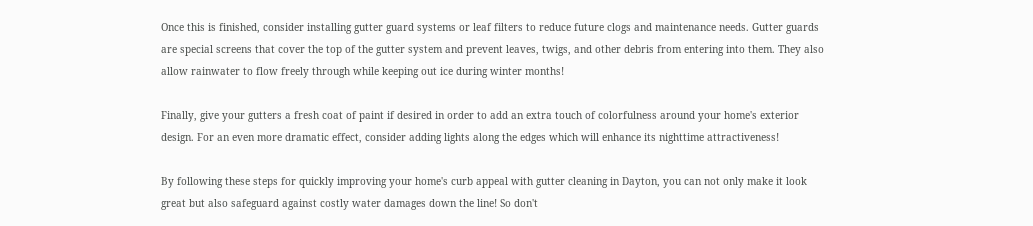Once this is finished, consider installing gutter guard systems or leaf filters to reduce future clogs and maintenance needs. Gutter guards are special screens that cover the top of the gutter system and prevent leaves, twigs, and other debris from entering into them. They also allow rainwater to flow freely through while keeping out ice during winter months!

Finally, give your gutters a fresh coat of paint if desired in order to add an extra touch of colorfulness around your home's exterior design. For an even more dramatic effect, consider adding lights along the edges which will enhance its nighttime attractiveness!

By following these steps for quickly improving your home's curb appeal with gutter cleaning in Dayton, you can not only make it look great but also safeguard against costly water damages down the line! So don't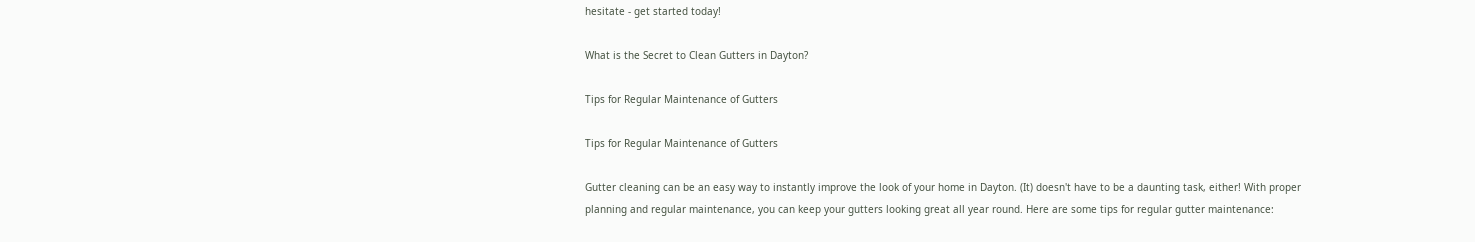hesitate - get started today!

What is the Secret to Clean Gutters in Dayton?

Tips for Regular Maintenance of Gutters

Tips for Regular Maintenance of Gutters

Gutter cleaning can be an easy way to instantly improve the look of your home in Dayton. (It) doesn't have to be a daunting task, either! With proper planning and regular maintenance, you can keep your gutters looking great all year round. Here are some tips for regular gutter maintenance: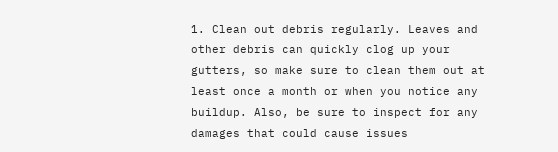1. Clean out debris regularly. Leaves and other debris can quickly clog up your gutters, so make sure to clean them out at least once a month or when you notice any buildup. Also, be sure to inspect for any damages that could cause issues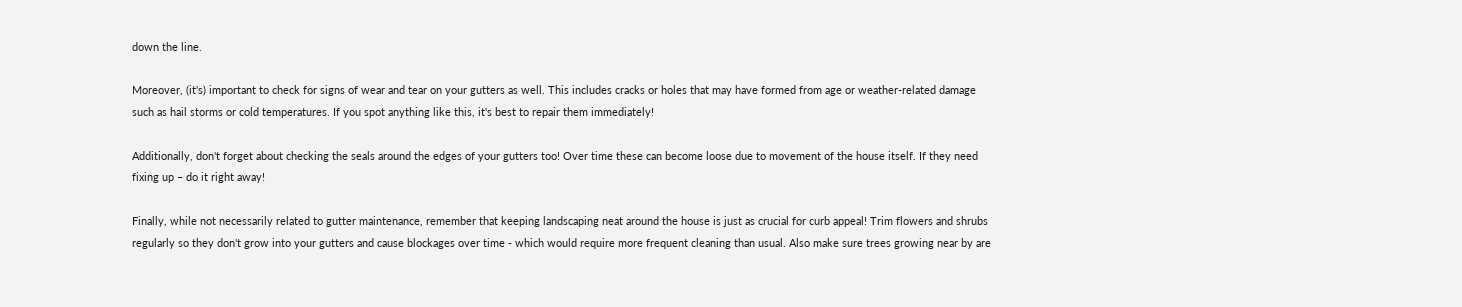down the line.

Moreover, (it's) important to check for signs of wear and tear on your gutters as well. This includes cracks or holes that may have formed from age or weather-related damage such as hail storms or cold temperatures. If you spot anything like this, it's best to repair them immediately!

Additionally, don't forget about checking the seals around the edges of your gutters too! Over time these can become loose due to movement of the house itself. If they need fixing up – do it right away!

Finally, while not necessarily related to gutter maintenance, remember that keeping landscaping neat around the house is just as crucial for curb appeal! Trim flowers and shrubs regularly so they don't grow into your gutters and cause blockages over time - which would require more frequent cleaning than usual. Also make sure trees growing near by are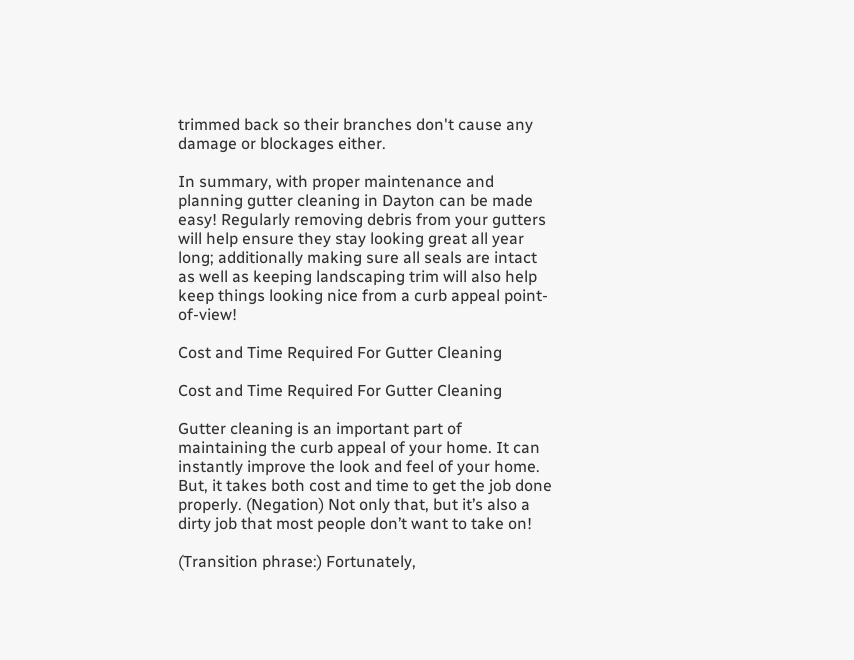trimmed back so their branches don't cause any damage or blockages either.

In summary, with proper maintenance and planning gutter cleaning in Dayton can be made easy! Regularly removing debris from your gutters will help ensure they stay looking great all year long; additionally making sure all seals are intact as well as keeping landscaping trim will also help keep things looking nice from a curb appeal point-of-view!

Cost and Time Required For Gutter Cleaning

Cost and Time Required For Gutter Cleaning

Gutter cleaning is an important part of maintaining the curb appeal of your home. It can instantly improve the look and feel of your home. But, it takes both cost and time to get the job done properly. (Negation) Not only that, but it’s also a dirty job that most people don’t want to take on!

(Transition phrase:) Fortunately,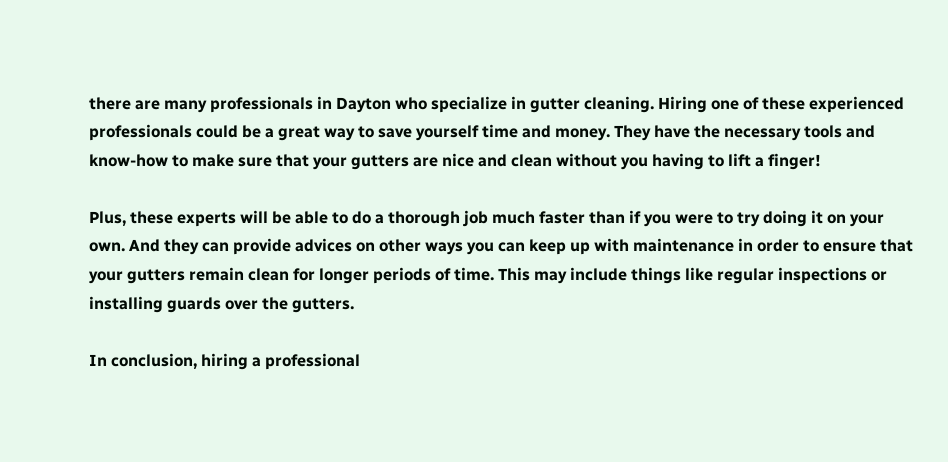there are many professionals in Dayton who specialize in gutter cleaning. Hiring one of these experienced professionals could be a great way to save yourself time and money. They have the necessary tools and know-how to make sure that your gutters are nice and clean without you having to lift a finger!

Plus, these experts will be able to do a thorough job much faster than if you were to try doing it on your own. And they can provide advices on other ways you can keep up with maintenance in order to ensure that your gutters remain clean for longer periods of time. This may include things like regular inspections or installing guards over the gutters.

In conclusion, hiring a professional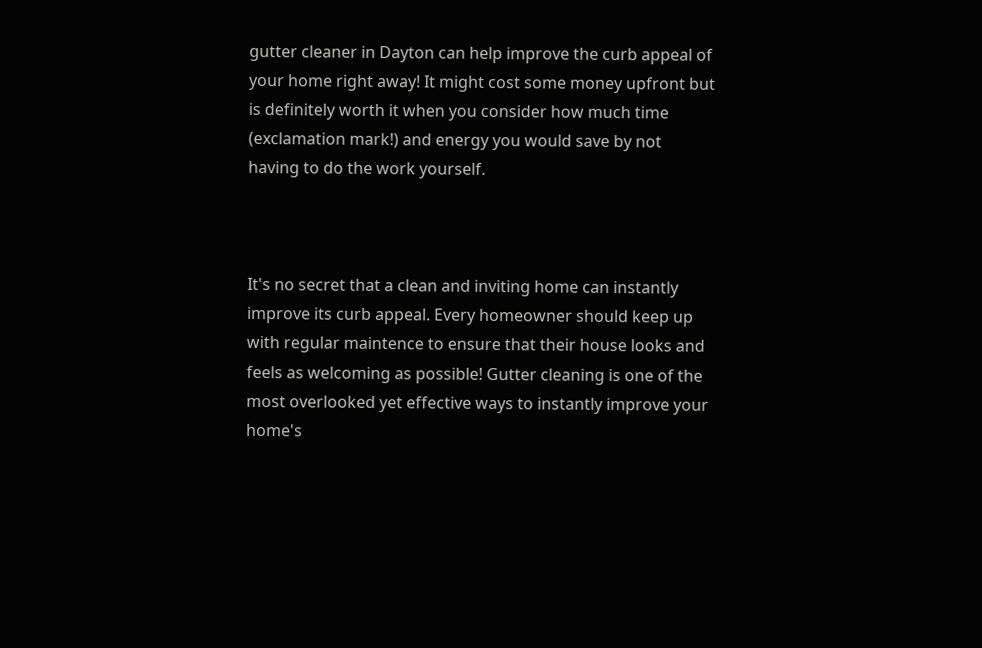gutter cleaner in Dayton can help improve the curb appeal of your home right away! It might cost some money upfront but is definitely worth it when you consider how much time (exclamation mark!) and energy you would save by not having to do the work yourself.



It's no secret that a clean and inviting home can instantly improve its curb appeal. Every homeowner should keep up with regular maintence to ensure that their house looks and feels as welcoming as possible! Gutter cleaning is one of the most overlooked yet effective ways to instantly improve your home's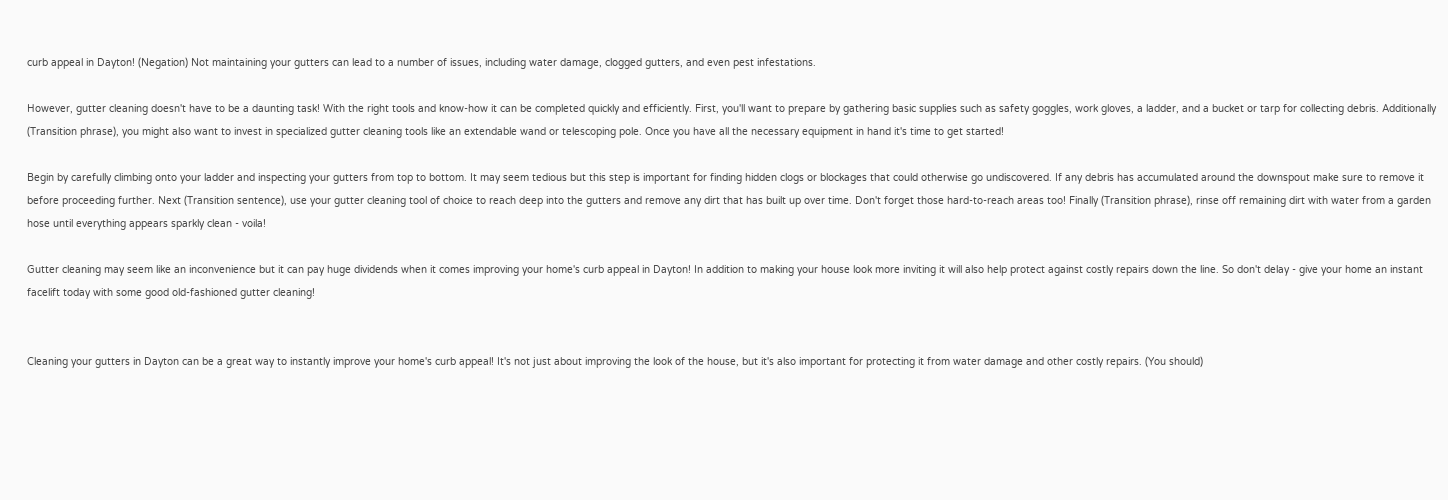curb appeal in Dayton! (Negation) Not maintaining your gutters can lead to a number of issues, including water damage, clogged gutters, and even pest infestations.

However, gutter cleaning doesn't have to be a daunting task! With the right tools and know-how it can be completed quickly and efficiently. First, you'll want to prepare by gathering basic supplies such as safety goggles, work gloves, a ladder, and a bucket or tarp for collecting debris. Additionally (Transition phrase), you might also want to invest in specialized gutter cleaning tools like an extendable wand or telescoping pole. Once you have all the necessary equipment in hand it's time to get started!

Begin by carefully climbing onto your ladder and inspecting your gutters from top to bottom. It may seem tedious but this step is important for finding hidden clogs or blockages that could otherwise go undiscovered. If any debris has accumulated around the downspout make sure to remove it before proceeding further. Next (Transition sentence), use your gutter cleaning tool of choice to reach deep into the gutters and remove any dirt that has built up over time. Don't forget those hard-to-reach areas too! Finally (Transition phrase), rinse off remaining dirt with water from a garden hose until everything appears sparkly clean - voila!

Gutter cleaning may seem like an inconvenience but it can pay huge dividends when it comes improving your home's curb appeal in Dayton! In addition to making your house look more inviting it will also help protect against costly repairs down the line. So don't delay - give your home an instant facelift today with some good old-fashioned gutter cleaning!


Cleaning your gutters in Dayton can be a great way to instantly improve your home's curb appeal! It's not just about improving the look of the house, but it's also important for protecting it from water damage and other costly repairs. (You should)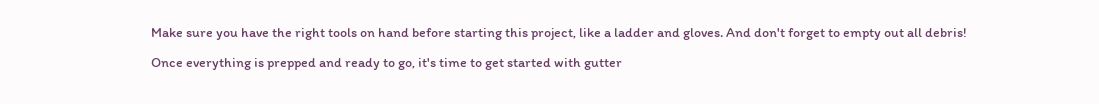Make sure you have the right tools on hand before starting this project, like a ladder and gloves. And don't forget to empty out all debris!

Once everything is prepped and ready to go, it's time to get started with gutter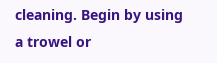cleaning. Begin by using a trowel or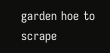garden hoe to scrape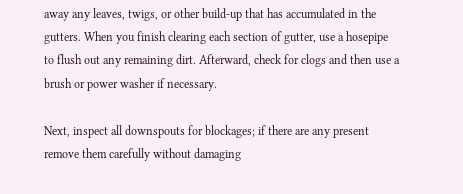away any leaves, twigs, or other build-up that has accumulated in the gutters. When you finish clearing each section of gutter, use a hosepipe to flush out any remaining dirt. Afterward, check for clogs and then use a brush or power washer if necessary.

Next, inspect all downspouts for blockages; if there are any present remove them carefully without damaging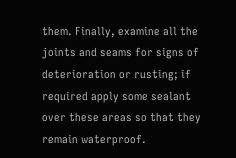them. Finally, examine all the joints and seams for signs of deterioration or rusting; if required apply some sealant over these areas so that they remain waterproof.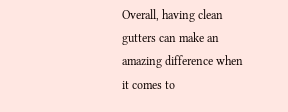Overall, having clean gutters can make an amazing difference when it comes to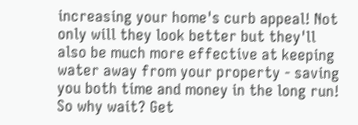increasing your home's curb appeal! Not only will they look better but they'll also be much more effective at keeping water away from your property - saving you both time and money in the long run! So why wait? Get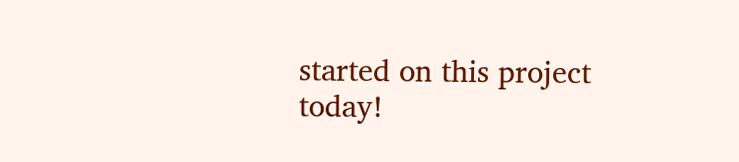started on this project today!